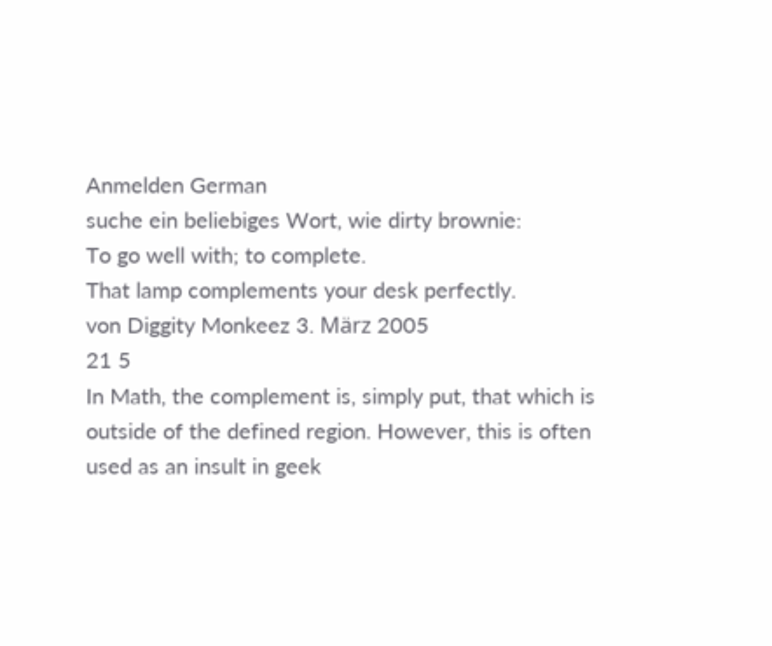Anmelden German
suche ein beliebiges Wort, wie dirty brownie:
To go well with; to complete.
That lamp complements your desk perfectly.
von Diggity Monkeez 3. März 2005
21 5
In Math, the complement is, simply put, that which is outside of the defined region. However, this is often used as an insult in geek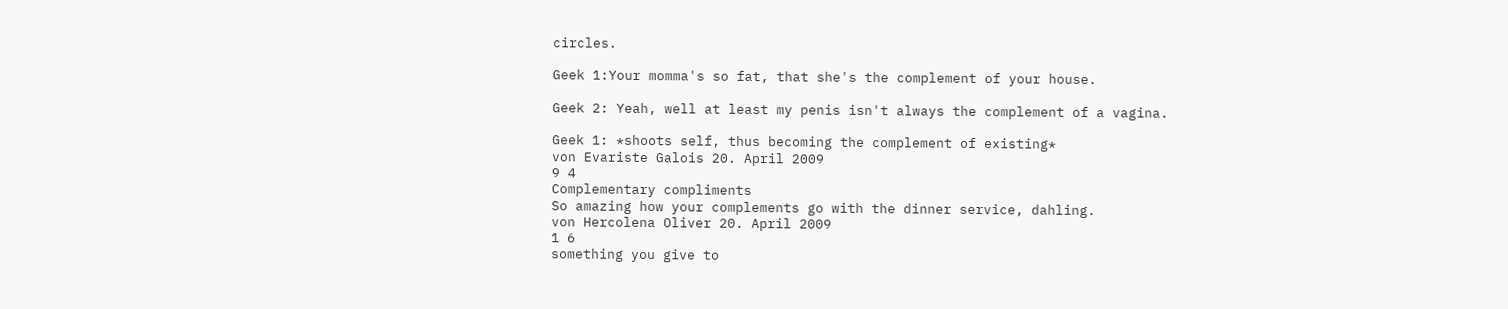circles.

Geek 1:Your momma's so fat, that she's the complement of your house.

Geek 2: Yeah, well at least my penis isn't always the complement of a vagina.

Geek 1: *shoots self, thus becoming the complement of existing*
von Evariste Galois 20. April 2009
9 4
Complementary compliments
So amazing how your complements go with the dinner service, dahling.
von Hercolena Oliver 20. April 2009
1 6
something you give to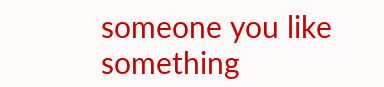someone you like
something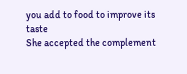you add to food to improve its taste
She accepted the complement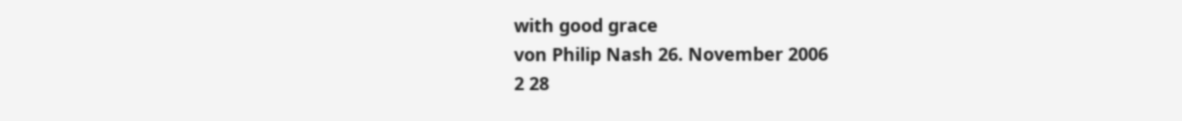with good grace
von Philip Nash 26. November 2006
2 28